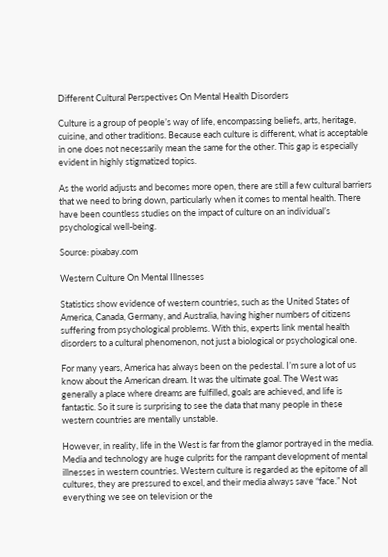Different Cultural Perspectives On Mental Health Disorders

Culture is a group of people’s way of life, encompassing beliefs, arts, heritage, cuisine, and other traditions. Because each culture is different, what is acceptable in one does not necessarily mean the same for the other. This gap is especially evident in highly stigmatized topics.

As the world adjusts and becomes more open, there are still a few cultural barriers that we need to bring down, particularly when it comes to mental health. There have been countless studies on the impact of culture on an individual’s psychological well-being.

Source: pixabay.com

Western Culture On Mental Illnesses

Statistics show evidence of western countries, such as the United States of America, Canada, Germany, and Australia, having higher numbers of citizens suffering from psychological problems. With this, experts link mental health disorders to a cultural phenomenon, not just a biological or psychological one.

For many years, America has always been on the pedestal. I’m sure a lot of us know about the American dream. It was the ultimate goal. The West was generally a place where dreams are fulfilled, goals are achieved, and life is fantastic. So it sure is surprising to see the data that many people in these western countries are mentally unstable.

However, in reality, life in the West is far from the glamor portrayed in the media. Media and technology are huge culprits for the rampant development of mental illnesses in western countries. Western culture is regarded as the epitome of all cultures, they are pressured to excel, and their media always save “face.” Not everything we see on television or the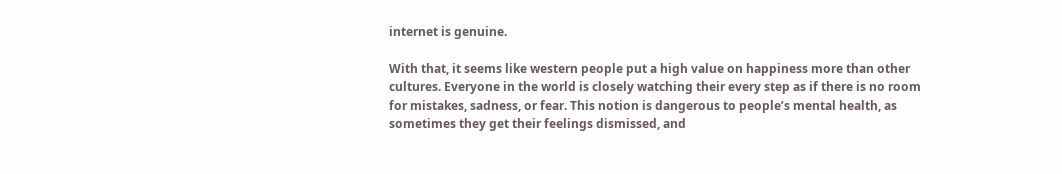internet is genuine.

With that, it seems like western people put a high value on happiness more than other cultures. Everyone in the world is closely watching their every step as if there is no room for mistakes, sadness, or fear. This notion is dangerous to people’s mental health, as sometimes they get their feelings dismissed, and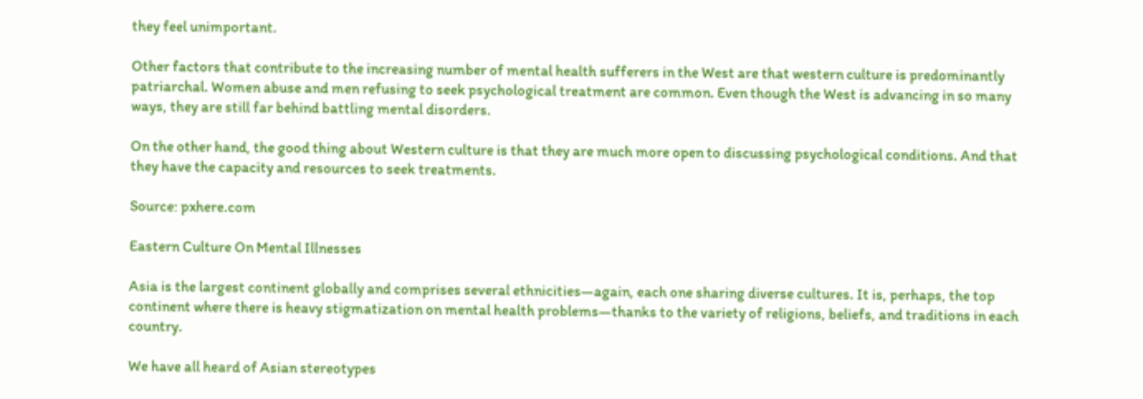they feel unimportant.

Other factors that contribute to the increasing number of mental health sufferers in the West are that western culture is predominantly patriarchal. Women abuse and men refusing to seek psychological treatment are common. Even though the West is advancing in so many ways, they are still far behind battling mental disorders.

On the other hand, the good thing about Western culture is that they are much more open to discussing psychological conditions. And that they have the capacity and resources to seek treatments.

Source: pxhere.com

Eastern Culture On Mental Illnesses

Asia is the largest continent globally and comprises several ethnicities—again, each one sharing diverse cultures. It is, perhaps, the top continent where there is heavy stigmatization on mental health problems—thanks to the variety of religions, beliefs, and traditions in each country.

We have all heard of Asian stereotypes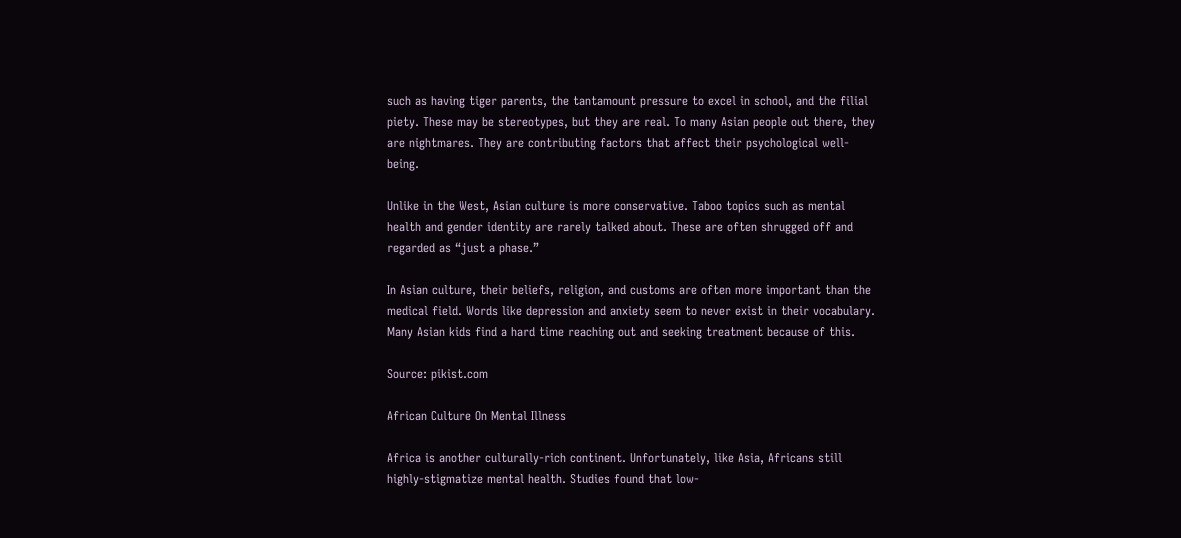such as having tiger parents, the tantamount pressure to excel in school, and the filial piety. These may be stereotypes, but they are real. To many Asian people out there, they are nightmares. They are contributing factors that affect their psychological well-being.

Unlike in the West, Asian culture is more conservative. Taboo topics such as mental health and gender identity are rarely talked about. These are often shrugged off and regarded as “just a phase.”

In Asian culture, their beliefs, religion, and customs are often more important than the medical field. Words like depression and anxiety seem to never exist in their vocabulary. Many Asian kids find a hard time reaching out and seeking treatment because of this.

Source: pikist.com

African Culture On Mental Illness

Africa is another culturally-rich continent. Unfortunately, like Asia, Africans still highly-stigmatize mental health. Studies found that low-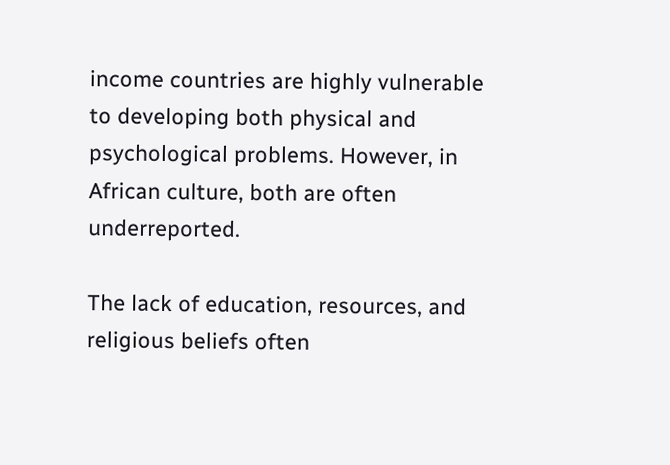income countries are highly vulnerable to developing both physical and psychological problems. However, in African culture, both are often underreported.

The lack of education, resources, and religious beliefs often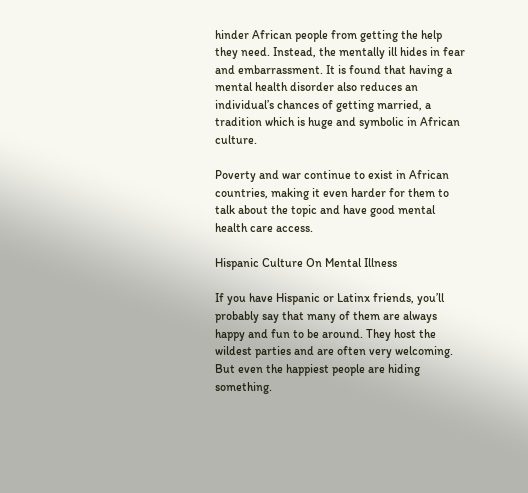hinder African people from getting the help they need. Instead, the mentally ill hides in fear and embarrassment. It is found that having a mental health disorder also reduces an individual’s chances of getting married, a tradition which is huge and symbolic in African culture.

Poverty and war continue to exist in African countries, making it even harder for them to talk about the topic and have good mental health care access.

Hispanic Culture On Mental Illness

If you have Hispanic or Latinx friends, you’ll probably say that many of them are always happy and fun to be around. They host the wildest parties and are often very welcoming. But even the happiest people are hiding something.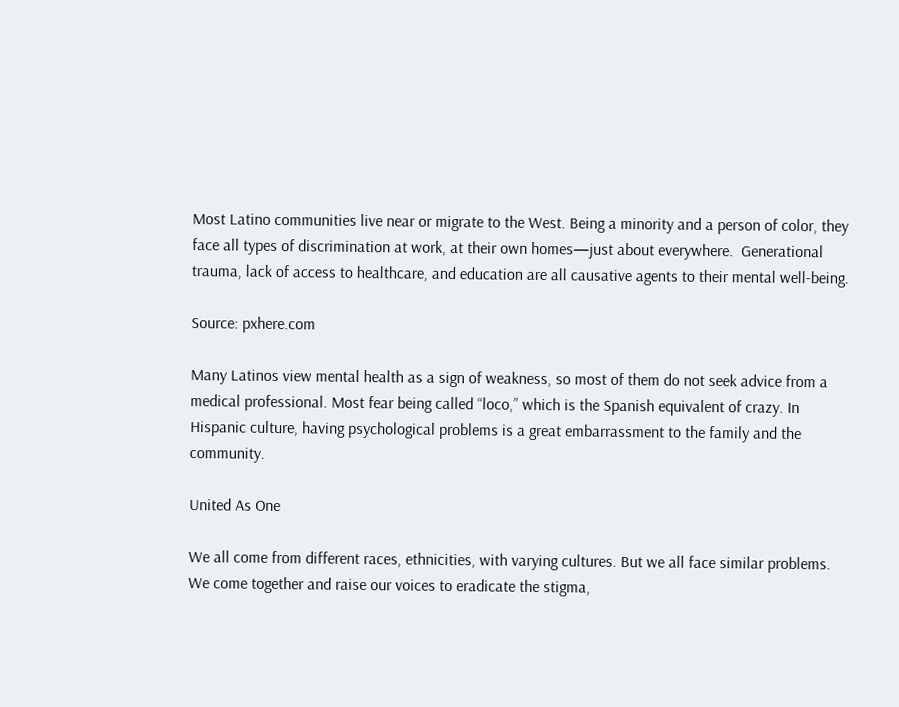Most Latino communities live near or migrate to the West. Being a minority and a person of color, they face all types of discrimination at work, at their own homes—just about everywhere.  Generational trauma, lack of access to healthcare, and education are all causative agents to their mental well-being.

Source: pxhere.com

Many Latinos view mental health as a sign of weakness, so most of them do not seek advice from a medical professional. Most fear being called “loco,” which is the Spanish equivalent of crazy. In Hispanic culture, having psychological problems is a great embarrassment to the family and the community.

United As One

We all come from different races, ethnicities, with varying cultures. But we all face similar problems. We come together and raise our voices to eradicate the stigma,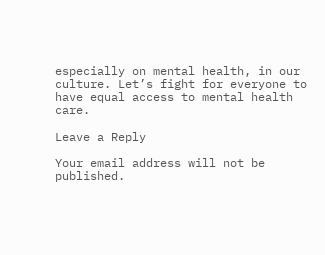especially on mental health, in our culture. Let’s fight for everyone to have equal access to mental health care.

Leave a Reply

Your email address will not be published.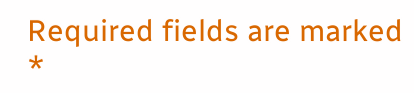Required fields are marked *